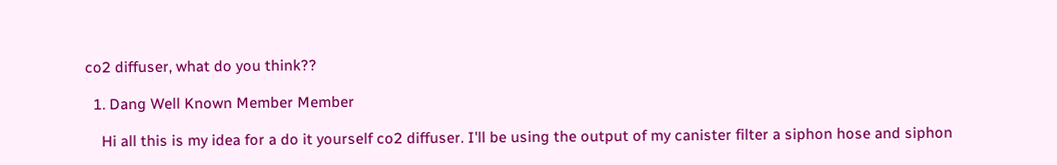co2 diffuser, what do you think??

  1. Dang Well Known Member Member

    Hi all this is my idea for a do it yourself co2 diffuser. I'll be using the output of my canister filter a siphon hose and siphon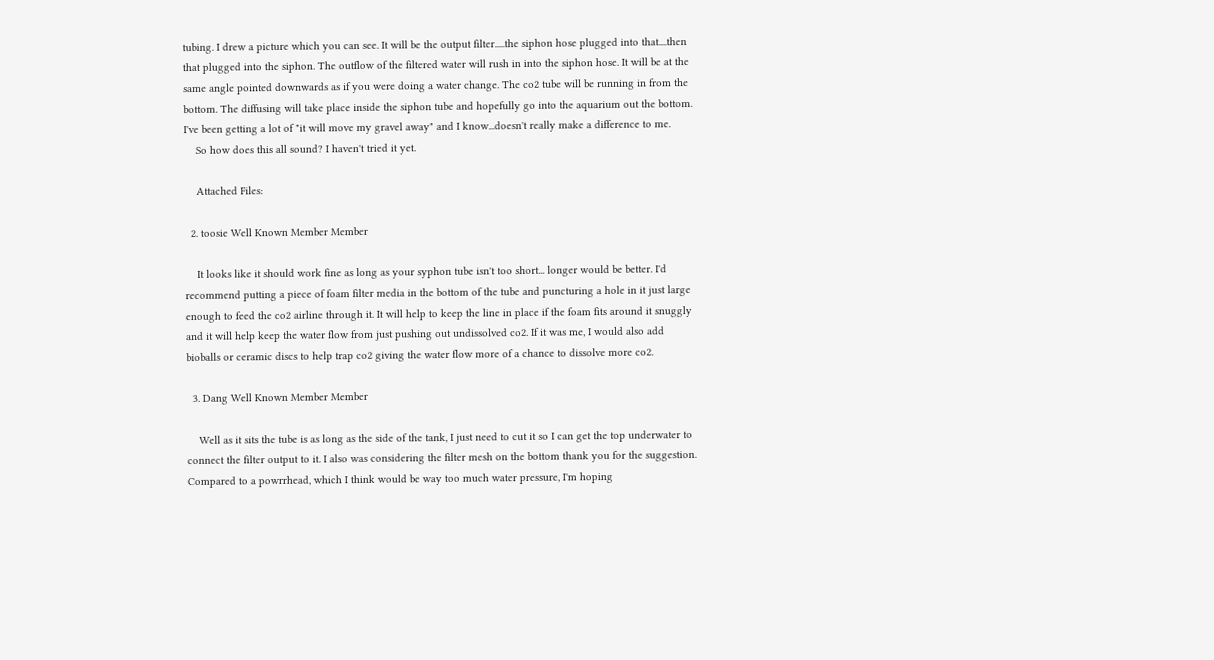tubing. I drew a picture which you can see. It will be the output filter.....the siphon hose plugged into that....then that plugged into the siphon. The outflow of the filtered water will rush in into the siphon hose. It will be at the same angle pointed downwards as if you were doing a water change. The co2 tube will be running in from the bottom. The diffusing will take place inside the siphon tube and hopefully go into the aquarium out the bottom. I've been getting a lot of "it will move my gravel away" and I know...doesn't really make a difference to me.
    So how does this all sound? I haven't tried it yet.

    Attached Files:

  2. toosie Well Known Member Member

    It looks like it should work fine as long as your syphon tube isn't too short... longer would be better. I'd recommend putting a piece of foam filter media in the bottom of the tube and puncturing a hole in it just large enough to feed the co2 airline through it. It will help to keep the line in place if the foam fits around it snuggly and it will help keep the water flow from just pushing out undissolved co2. If it was me, I would also add bioballs or ceramic discs to help trap co2 giving the water flow more of a chance to dissolve more co2.

  3. Dang Well Known Member Member

    Well as it sits the tube is as long as the side of the tank, I just need to cut it so I can get the top underwater to connect the filter output to it. I also was considering the filter mesh on the bottom thank you for the suggestion. Compared to a powrrhead, which I think would be way too much water pressure, I'm hoping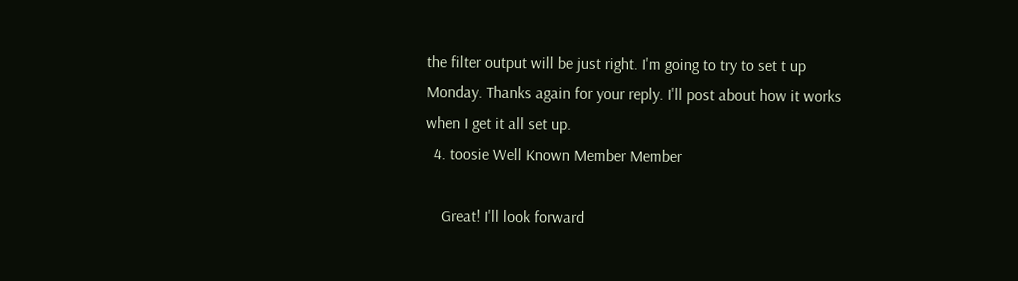the filter output will be just right. I'm going to try to set t up Monday. Thanks again for your reply. I'll post about how it works when I get it all set up.
  4. toosie Well Known Member Member

    Great! I'll look forward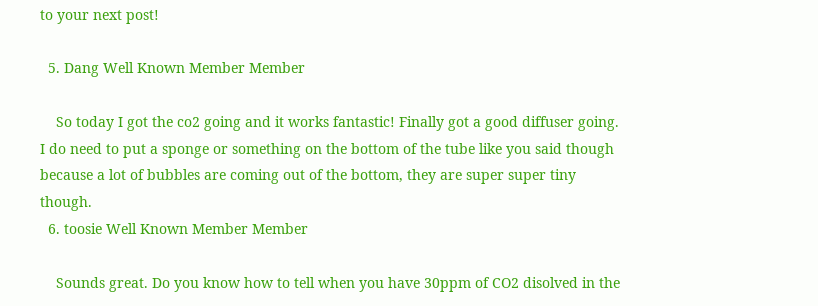to your next post!

  5. Dang Well Known Member Member

    So today I got the co2 going and it works fantastic! Finally got a good diffuser going. I do need to put a sponge or something on the bottom of the tube like you said though because a lot of bubbles are coming out of the bottom, they are super super tiny though.
  6. toosie Well Known Member Member

    Sounds great. Do you know how to tell when you have 30ppm of CO2 disolved in the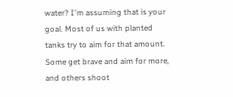water? I'm assuming that is your goal. Most of us with planted tanks try to aim for that amount. Some get brave and aim for more, and others shoot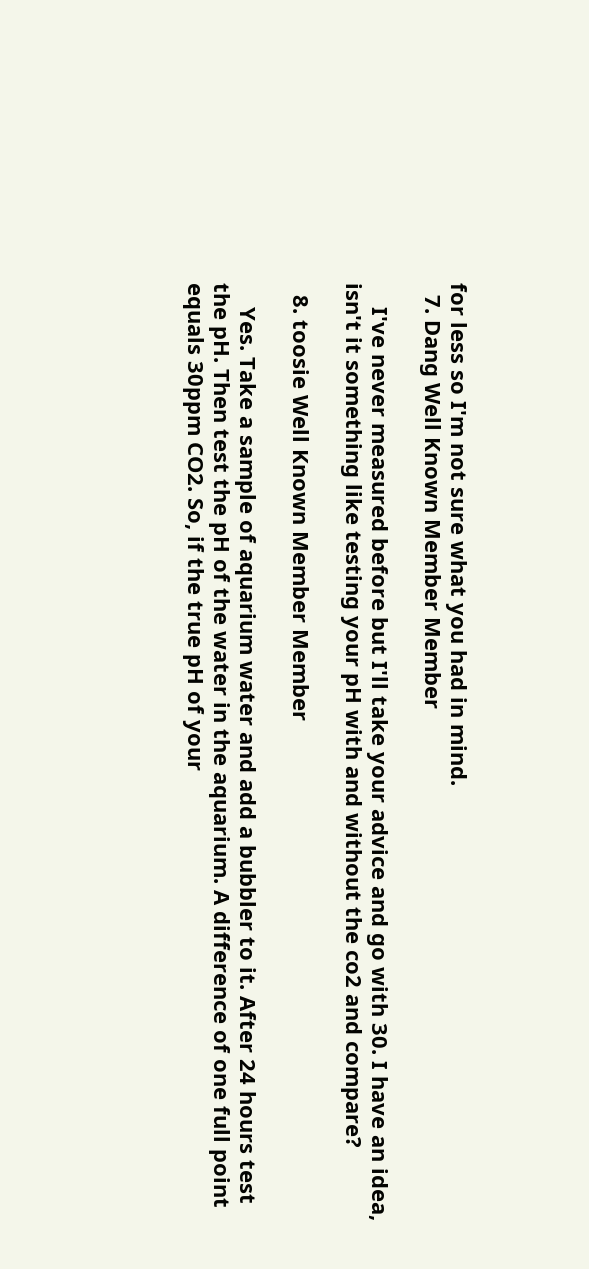for less so I'm not sure what you had in mind.
  7. Dang Well Known Member Member

    I've never measured before but I'll take your advice and go with 30. I have an idea, isn't it something like testing your pH with and without the co2 and compare?

  8. toosie Well Known Member Member

    Yes. Take a sample of aquarium water and add a bubbler to it. After 24 hours test the pH. Then test the pH of the water in the aquarium. A difference of one full point equals 30ppm CO2. So, if the true pH of your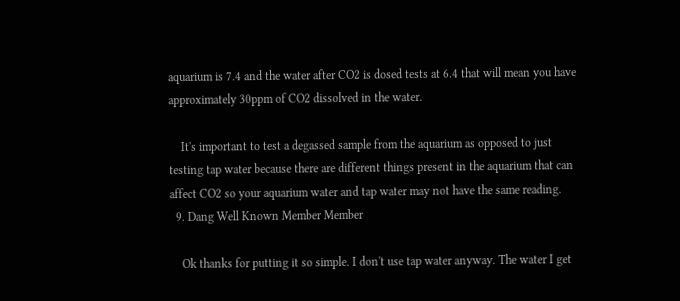aquarium is 7.4 and the water after CO2 is dosed tests at 6.4 that will mean you have approximately 30ppm of CO2 dissolved in the water.

    It's important to test a degassed sample from the aquarium as opposed to just testing tap water because there are different things present in the aquarium that can affect CO2 so your aquarium water and tap water may not have the same reading.
  9. Dang Well Known Member Member

    Ok thanks for putting it so simple. I don't use tap water anyway. The water I get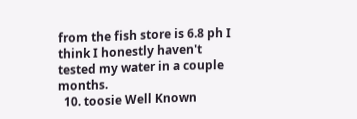from the fish store is 6.8 ph I think I honestly haven't tested my water in a couple months.
  10. toosie Well Known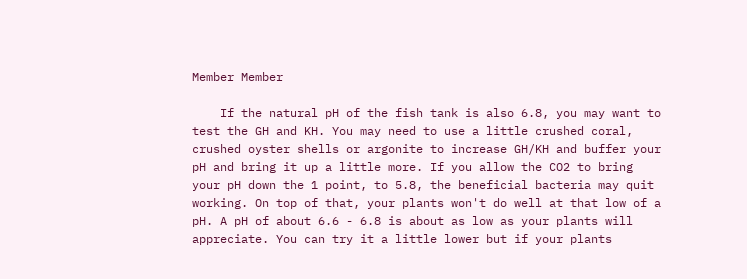Member Member

    If the natural pH of the fish tank is also 6.8, you may want to test the GH and KH. You may need to use a little crushed coral, crushed oyster shells or argonite to increase GH/KH and buffer your pH and bring it up a little more. If you allow the CO2 to bring your pH down the 1 point, to 5.8, the beneficial bacteria may quit working. On top of that, your plants won't do well at that low of a pH. A pH of about 6.6 - 6.8 is about as low as your plants will appreciate. You can try it a little lower but if your plants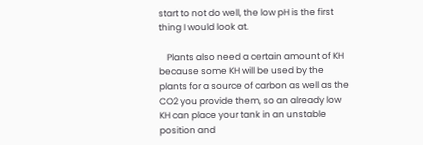start to not do well, the low pH is the first thing I would look at.

    Plants also need a certain amount of KH because some KH will be used by the plants for a source of carbon as well as the CO2 you provide them, so an already low KH can place your tank in an unstable position and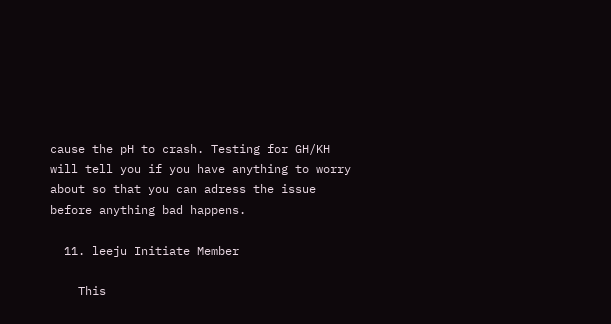cause the pH to crash. Testing for GH/KH will tell you if you have anything to worry about so that you can adress the issue before anything bad happens.

  11. leeju Initiate Member

    This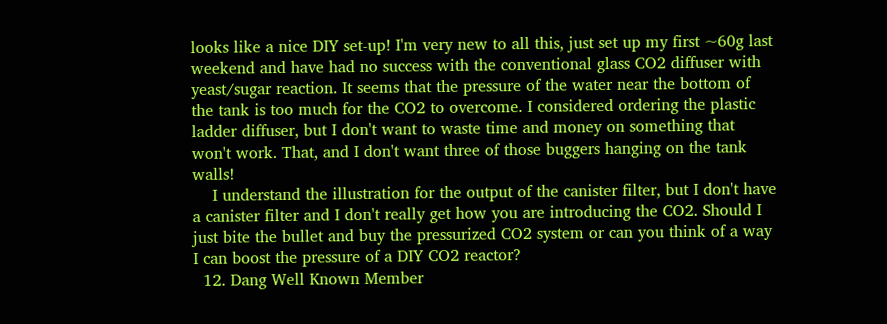looks like a nice DIY set-up! I'm very new to all this, just set up my first ~60g last weekend and have had no success with the conventional glass CO2 diffuser with yeast/sugar reaction. It seems that the pressure of the water near the bottom of the tank is too much for the CO2 to overcome. I considered ordering the plastic ladder diffuser, but I don't want to waste time and money on something that won't work. That, and I don't want three of those buggers hanging on the tank walls!
    I understand the illustration for the output of the canister filter, but I don't have a canister filter and I don't really get how you are introducing the CO2. Should I just bite the bullet and buy the pressurized CO2 system or can you think of a way I can boost the pressure of a DIY CO2 reactor?
  12. Dang Well Known Member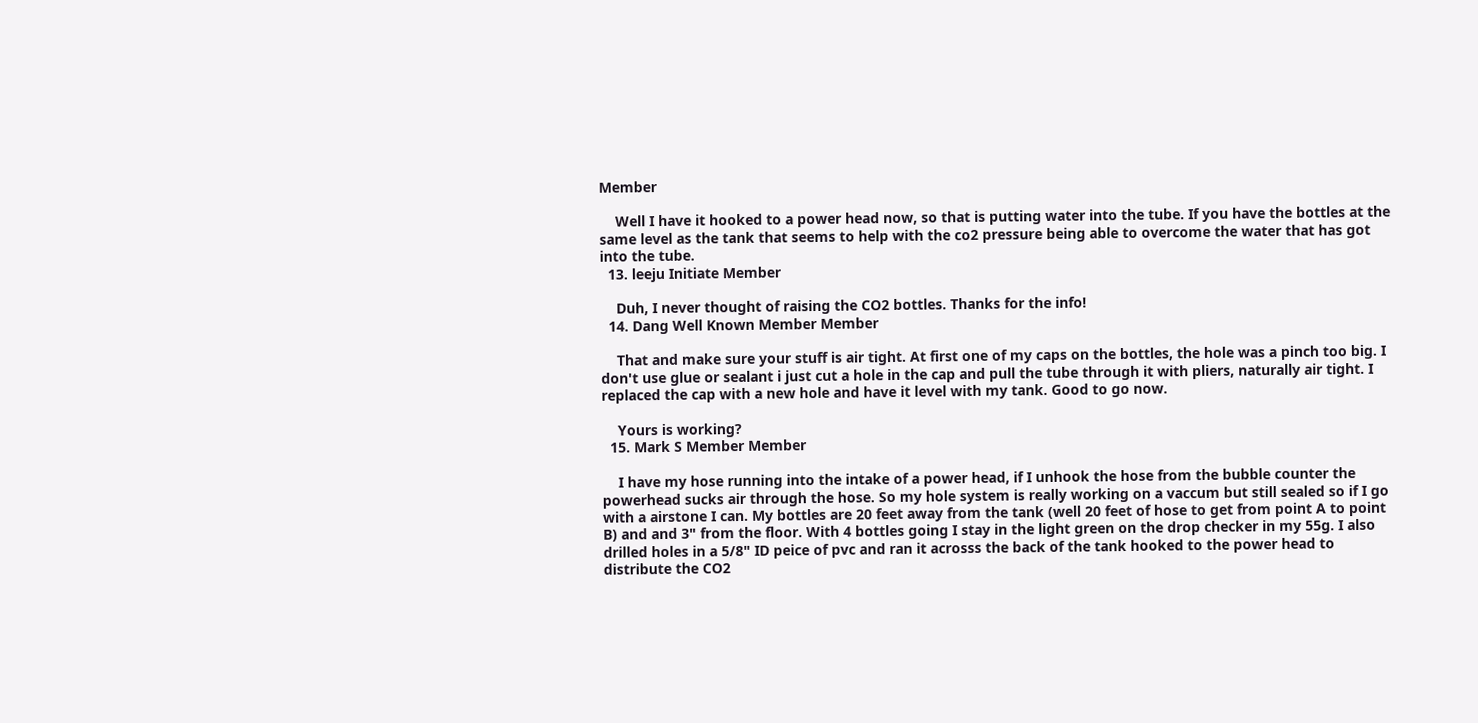Member

    Well I have it hooked to a power head now, so that is putting water into the tube. If you have the bottles at the same level as the tank that seems to help with the co2 pressure being able to overcome the water that has got into the tube.
  13. leeju Initiate Member

    Duh, I never thought of raising the CO2 bottles. Thanks for the info!
  14. Dang Well Known Member Member

    That and make sure your stuff is air tight. At first one of my caps on the bottles, the hole was a pinch too big. I don't use glue or sealant i just cut a hole in the cap and pull the tube through it with pliers, naturally air tight. I replaced the cap with a new hole and have it level with my tank. Good to go now.

    Yours is working?
  15. Mark S Member Member

    I have my hose running into the intake of a power head, if I unhook the hose from the bubble counter the powerhead sucks air through the hose. So my hole system is really working on a vaccum but still sealed so if I go with a airstone I can. My bottles are 20 feet away from the tank (well 20 feet of hose to get from point A to point B) and and 3" from the floor. With 4 bottles going I stay in the light green on the drop checker in my 55g. I also drilled holes in a 5/8" ID peice of pvc and ran it acrosss the back of the tank hooked to the power head to distribute the CO2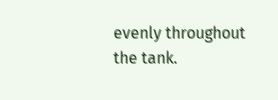evenly throughout the tank.